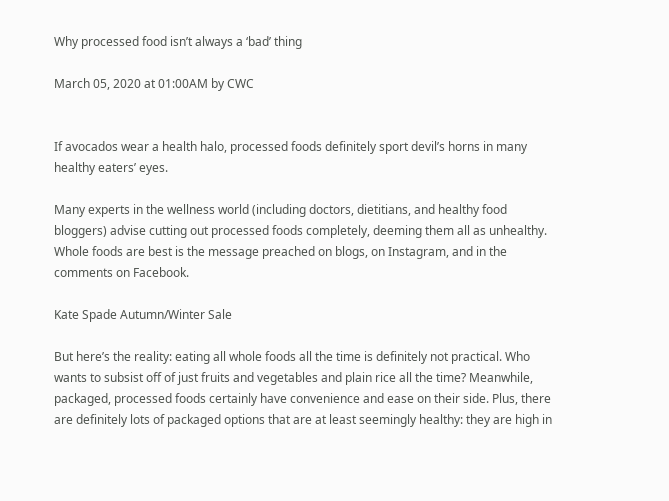Why processed food isn’t always a ‘bad’ thing

March 05, 2020 at 01:00AM by CWC


If avocados wear a health halo, processed foods definitely sport devil’s horns in many healthy eaters’ eyes.

Many experts in the wellness world (including doctors, dietitians, and healthy food bloggers) advise cutting out processed foods completely, deeming them all as unhealthy. Whole foods are best is the message preached on blogs, on Instagram, and in the comments on Facebook.

Kate Spade Autumn/Winter Sale

But here’s the reality: eating all whole foods all the time is definitely not practical. Who wants to subsist off of just fruits and vegetables and plain rice all the time? Meanwhile, packaged, processed foods certainly have convenience and ease on their side. Plus, there are definitely lots of packaged options that are at least seemingly healthy: they are high in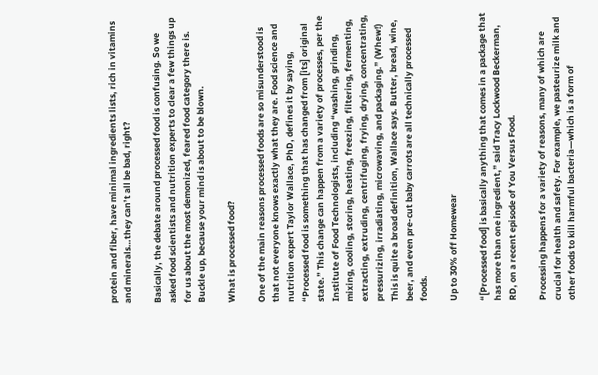protein and fiber, have minimal ingredients lists, rich in vitamins and minerals…they can’t all be bad, right?

Basically, the debate around processed food is confusing. So we asked food scientists and nutrition experts to clear a few things up for us about the most demonized, feared food category there is. Buckle up, because your mind is about to be blown.

What is processed food?

One of the main reasons processed foods are so misunderstood is that not everyone knows exactly what they are. Food science and nutrition expert Taylor Wallace, PhD, defines it by saying, “Processed food is something that has changed from [its] original state.” This change can happen from a variety of processes, per the Institute of Food Technologists, including “washing, grinding, mixing, cooling, storing, heating, freezing, filtering, fermenting, extracting, extruding, centrifuging, frying, drying, concentrating, pressurizing, irradiating, microwaving, and packaging.” (Whew!) This is quite a broad definition, Wallace says. Butter, bread, wine, beer, and even pre-cut baby carrots are all technically processed foods.

Up to 30% off Homewear

“[Processed food] is basically anything that comes in a package that has more than one ingredient,” said Tracy Lockwood Beckerman, RD, on a recent episode of You Versus Food.

Processing happens for a variety of reasons, many of which are crucial for health and safety. For example, we pasteurize milk and other foods to kill harmful bacteria—which is a form of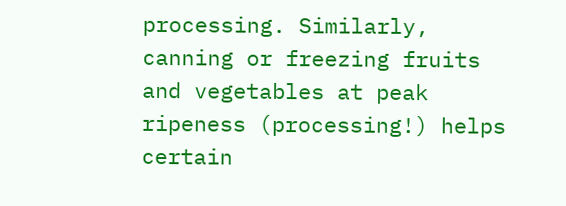processing. Similarly, canning or freezing fruits and vegetables at peak ripeness (processing!) helps certain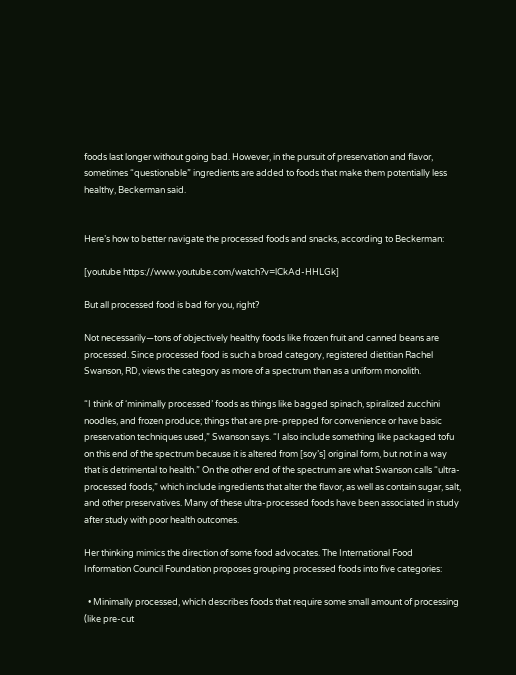foods last longer without going bad. However, in the pursuit of preservation and flavor, sometimes “questionable” ingredients are added to foods that make them potentially less healthy, Beckerman said.


Here’s how to better navigate the processed foods and snacks, according to Beckerman:

[youtube https://www.youtube.com/watch?v=lCkAd-HHLGk]

But all processed food is bad for you, right?

Not necessarily—tons of objectively healthy foods like frozen fruit and canned beans are processed. Since processed food is such a broad category, registered dietitian Rachel Swanson, RD, views the category as more of a spectrum than as a uniform monolith.

“I think of ‘minimally processed’ foods as things like bagged spinach, spiralized zucchini noodles, and frozen produce; things that are pre-prepped for convenience or have basic preservation techniques used,” Swanson says. “I also include something like packaged tofu on this end of the spectrum because it is altered from [soy’s] original form, but not in a way that is detrimental to health.” On the other end of the spectrum are what Swanson calls “ultra-processed foods,” which include ingredients that alter the flavor, as well as contain sugar, salt, and other preservatives. Many of these ultra-processed foods have been associated in study after study with poor health outcomes.

Her thinking mimics the direction of some food advocates. The International Food Information Council Foundation proposes grouping processed foods into five categories:

  • Minimally processed, which describes foods that require some small amount of processing (like pre-cut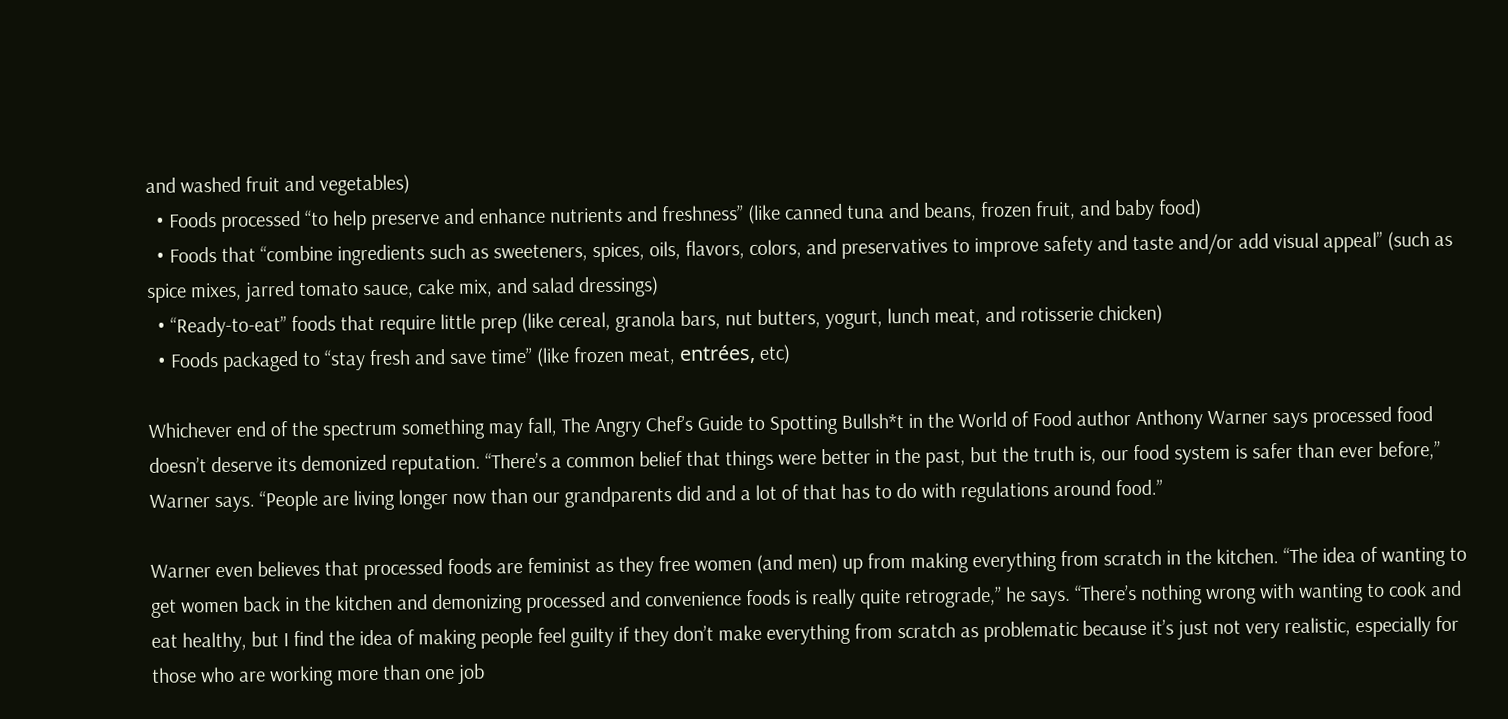and washed fruit and vegetables)
  • Foods processed “to help preserve and enhance nutrients and freshness” (like canned tuna and beans, frozen fruit, and baby food)
  • Foods that “combine ingredients such as sweeteners, spices, oils, flavors, colors, and preservatives to improve safety and taste and/or add visual appeal” (such as spice mixes, jarred tomato sauce, cake mix, and salad dressings)
  • “Ready-to-eat” foods that require little prep (like cereal, granola bars, nut butters, yogurt, lunch meat, and rotisserie chicken)
  • Foods packaged to “stay fresh and save time” (like frozen meat, entrées, etc)

Whichever end of the spectrum something may fall, The Angry Chef’s Guide to Spotting Bullsh*t in the World of Food author Anthony Warner says processed food doesn’t deserve its demonized reputation. “There’s a common belief that things were better in the past, but the truth is, our food system is safer than ever before,” Warner says. “People are living longer now than our grandparents did and a lot of that has to do with regulations around food.”

Warner even believes that processed foods are feminist as they free women (and men) up from making everything from scratch in the kitchen. “The idea of wanting to get women back in the kitchen and demonizing processed and convenience foods is really quite retrograde,” he says. “There’s nothing wrong with wanting to cook and eat healthy, but I find the idea of making people feel guilty if they don’t make everything from scratch as problematic because it’s just not very realistic, especially for those who are working more than one job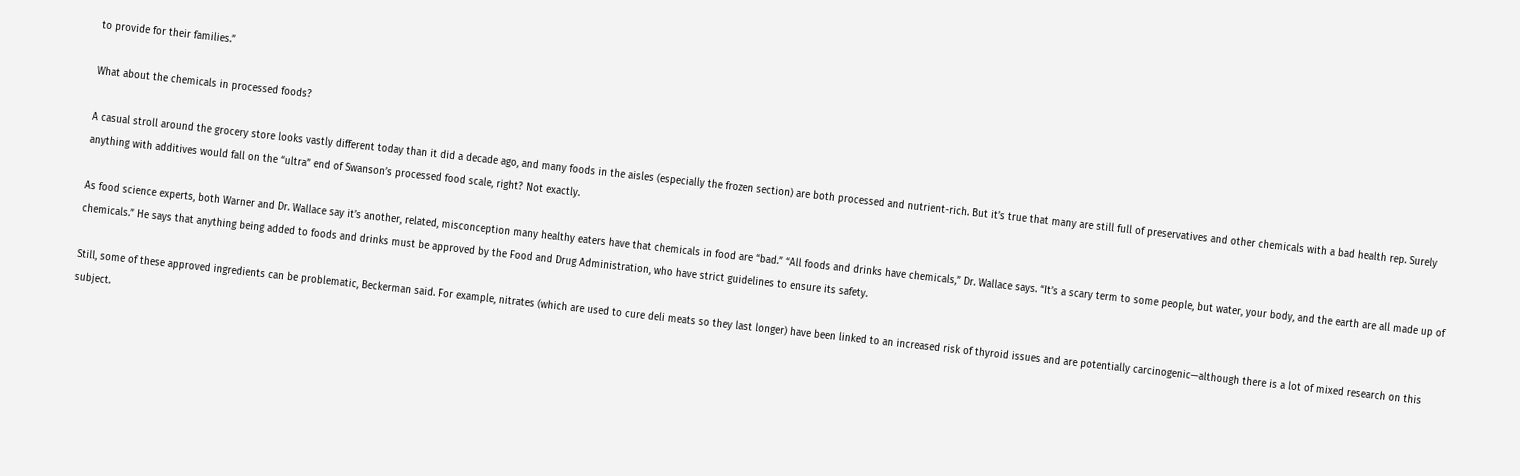to provide for their families.”

What about the chemicals in processed foods?

A casual stroll around the grocery store looks vastly different today than it did a decade ago, and many foods in the aisles (especially the frozen section) are both processed and nutrient-rich. But it’s true that many are still full of preservatives and other chemicals with a bad health rep. Surely anything with additives would fall on the “ultra” end of Swanson’s processed food scale, right? Not exactly.

As food science experts, both Warner and Dr. Wallace say it’s another, related, misconception many healthy eaters have that chemicals in food are “bad.” “All foods and drinks have chemicals,” Dr. Wallace says. “It’s a scary term to some people, but water, your body, and the earth are all made up of chemicals.” He says that anything being added to foods and drinks must be approved by the Food and Drug Administration, who have strict guidelines to ensure its safety.

Still, some of these approved ingredients can be problematic, Beckerman said. For example, nitrates (which are used to cure deli meats so they last longer) have been linked to an increased risk of thyroid issues and are potentially carcinogenic—although there is a lot of mixed research on this subject.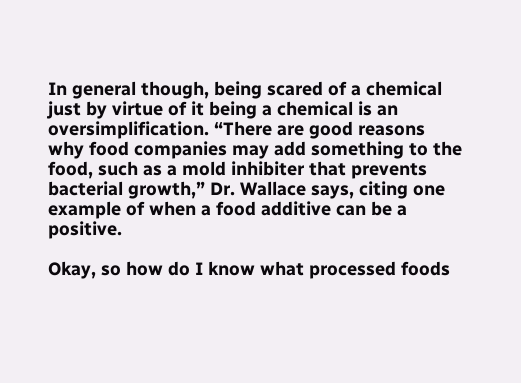In general though, being scared of a chemical just by virtue of it being a chemical is an oversimplification. “There are good reasons why food companies may add something to the food, such as a mold inhibiter that prevents bacterial growth,” Dr. Wallace says, citing one example of when a food additive can be a positive.

Okay, so how do I know what processed foods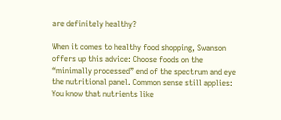are definitely healthy?

When it comes to healthy food shopping, Swanson offers up this advice: Choose foods on the “minimally processed” end of the spectrum and eye the nutritional panel. Common sense still applies: You know that nutrients like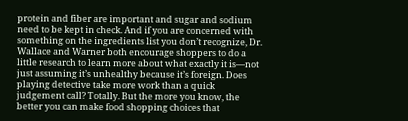protein and fiber are important and sugar and sodium need to be kept in check. And if you are concerned with something on the ingredients list you don’t recognize, Dr. Wallace and Warner both encourage shoppers to do a little research to learn more about what exactly it is—not just assuming it’s unhealthy because it’s foreign. Does playing detective take more work than a quick judgement call? Totally. But the more you know, the better you can make food shopping choices that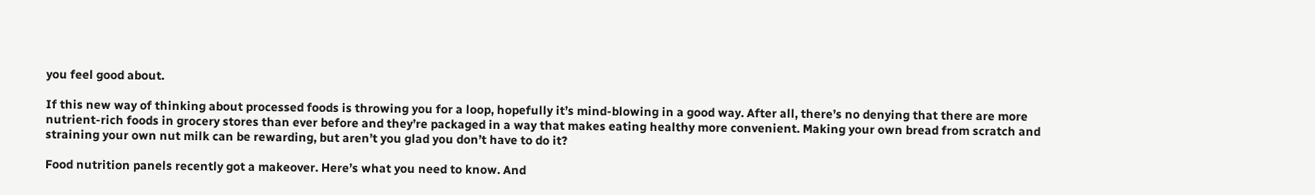you feel good about.

If this new way of thinking about processed foods is throwing you for a loop, hopefully it’s mind-blowing in a good way. After all, there’s no denying that there are more nutrient-rich foods in grocery stores than ever before and they’re packaged in a way that makes eating healthy more convenient. Making your own bread from scratch and straining your own nut milk can be rewarding, but aren’t you glad you don’t have to do it?

Food nutrition panels recently got a makeover. Here’s what you need to know. And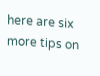here are six more tips on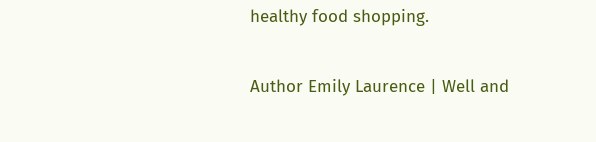healthy food shopping.

Author Emily Laurence | Well and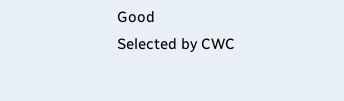Good
Selected by CWC